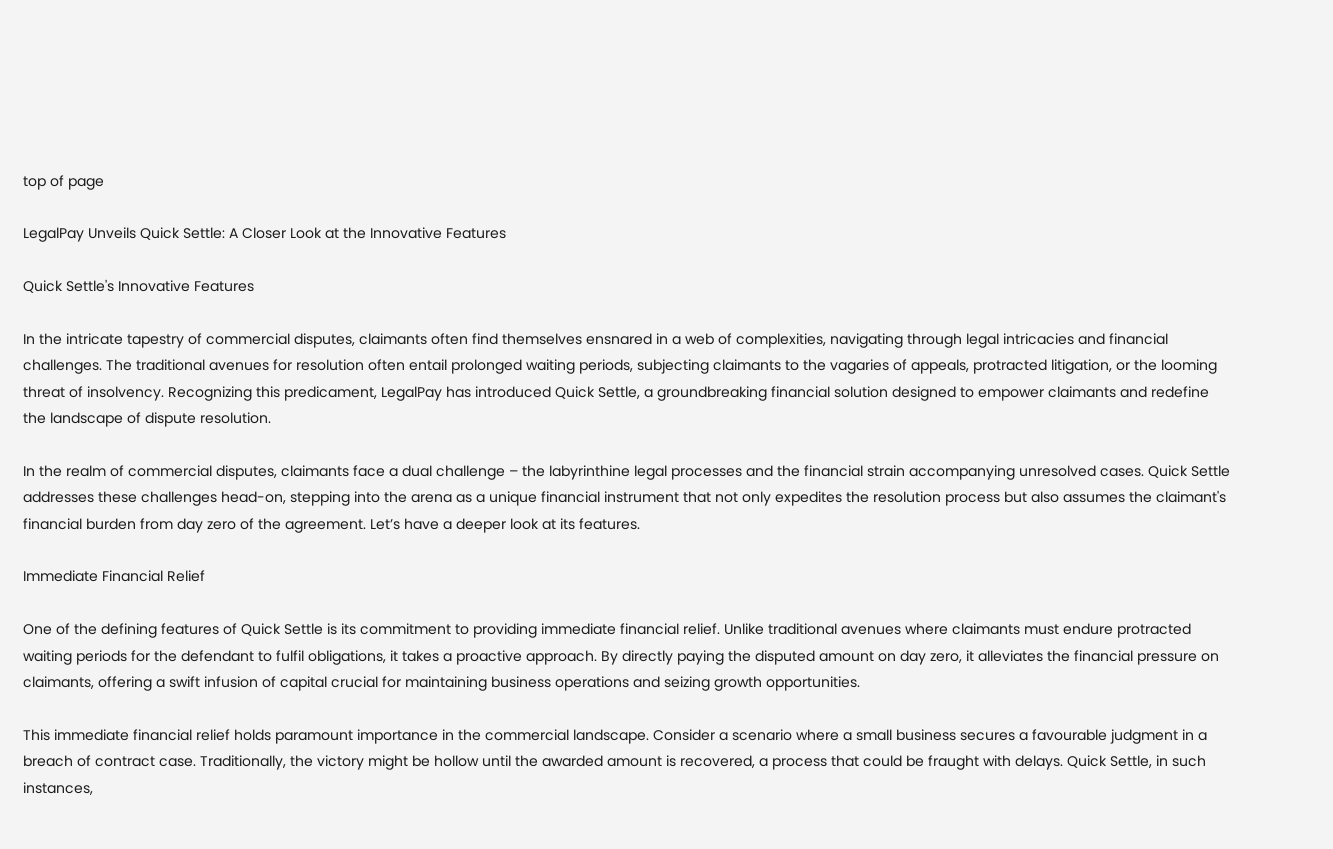top of page

LegalPay Unveils Quick Settle: A Closer Look at the Innovative Features

Quick Settle's Innovative Features

In the intricate tapestry of commercial disputes, claimants often find themselves ensnared in a web of complexities, navigating through legal intricacies and financial challenges. The traditional avenues for resolution often entail prolonged waiting periods, subjecting claimants to the vagaries of appeals, protracted litigation, or the looming threat of insolvency. Recognizing this predicament, LegalPay has introduced Quick Settle, a groundbreaking financial solution designed to empower claimants and redefine the landscape of dispute resolution.

In the realm of commercial disputes, claimants face a dual challenge – the labyrinthine legal processes and the financial strain accompanying unresolved cases. Quick Settle addresses these challenges head-on, stepping into the arena as a unique financial instrument that not only expedites the resolution process but also assumes the claimant's financial burden from day zero of the agreement. Let’s have a deeper look at its features.

Immediate Financial Relief

One of the defining features of Quick Settle is its commitment to providing immediate financial relief. Unlike traditional avenues where claimants must endure protracted waiting periods for the defendant to fulfil obligations, it takes a proactive approach. By directly paying the disputed amount on day zero, it alleviates the financial pressure on claimants, offering a swift infusion of capital crucial for maintaining business operations and seizing growth opportunities.

This immediate financial relief holds paramount importance in the commercial landscape. Consider a scenario where a small business secures a favourable judgment in a breach of contract case. Traditionally, the victory might be hollow until the awarded amount is recovered, a process that could be fraught with delays. Quick Settle, in such instances,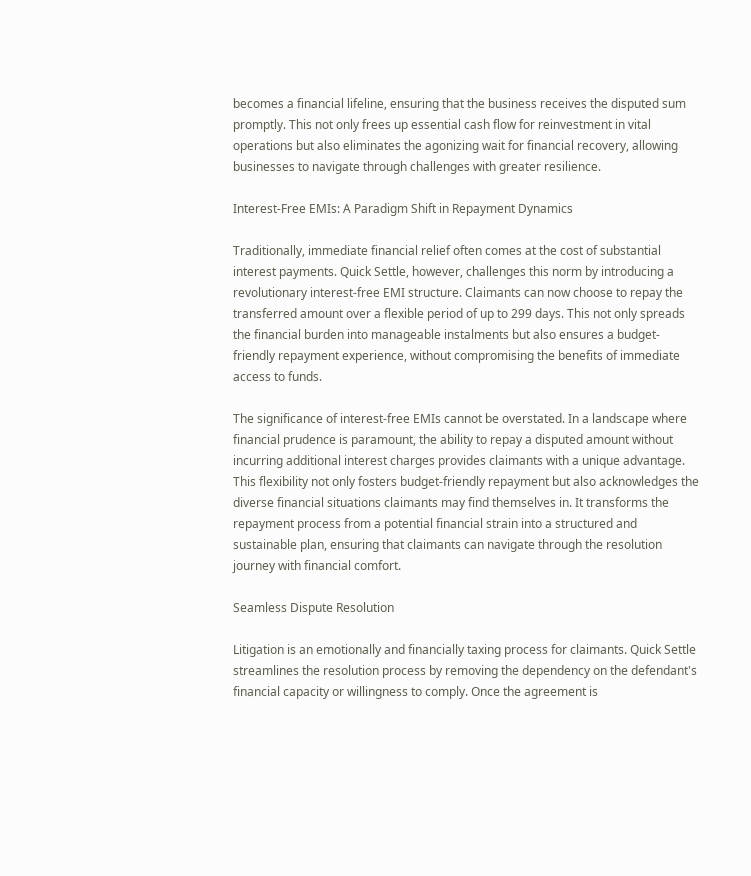becomes a financial lifeline, ensuring that the business receives the disputed sum promptly. This not only frees up essential cash flow for reinvestment in vital operations but also eliminates the agonizing wait for financial recovery, allowing businesses to navigate through challenges with greater resilience.

Interest-Free EMIs: A Paradigm Shift in Repayment Dynamics

Traditionally, immediate financial relief often comes at the cost of substantial interest payments. Quick Settle, however, challenges this norm by introducing a revolutionary interest-free EMI structure. Claimants can now choose to repay the transferred amount over a flexible period of up to 299 days. This not only spreads the financial burden into manageable instalments but also ensures a budget-friendly repayment experience, without compromising the benefits of immediate access to funds.

The significance of interest-free EMIs cannot be overstated. In a landscape where financial prudence is paramount, the ability to repay a disputed amount without incurring additional interest charges provides claimants with a unique advantage. This flexibility not only fosters budget-friendly repayment but also acknowledges the diverse financial situations claimants may find themselves in. It transforms the repayment process from a potential financial strain into a structured and sustainable plan, ensuring that claimants can navigate through the resolution journey with financial comfort.

Seamless Dispute Resolution

Litigation is an emotionally and financially taxing process for claimants. Quick Settle streamlines the resolution process by removing the dependency on the defendant's financial capacity or willingness to comply. Once the agreement is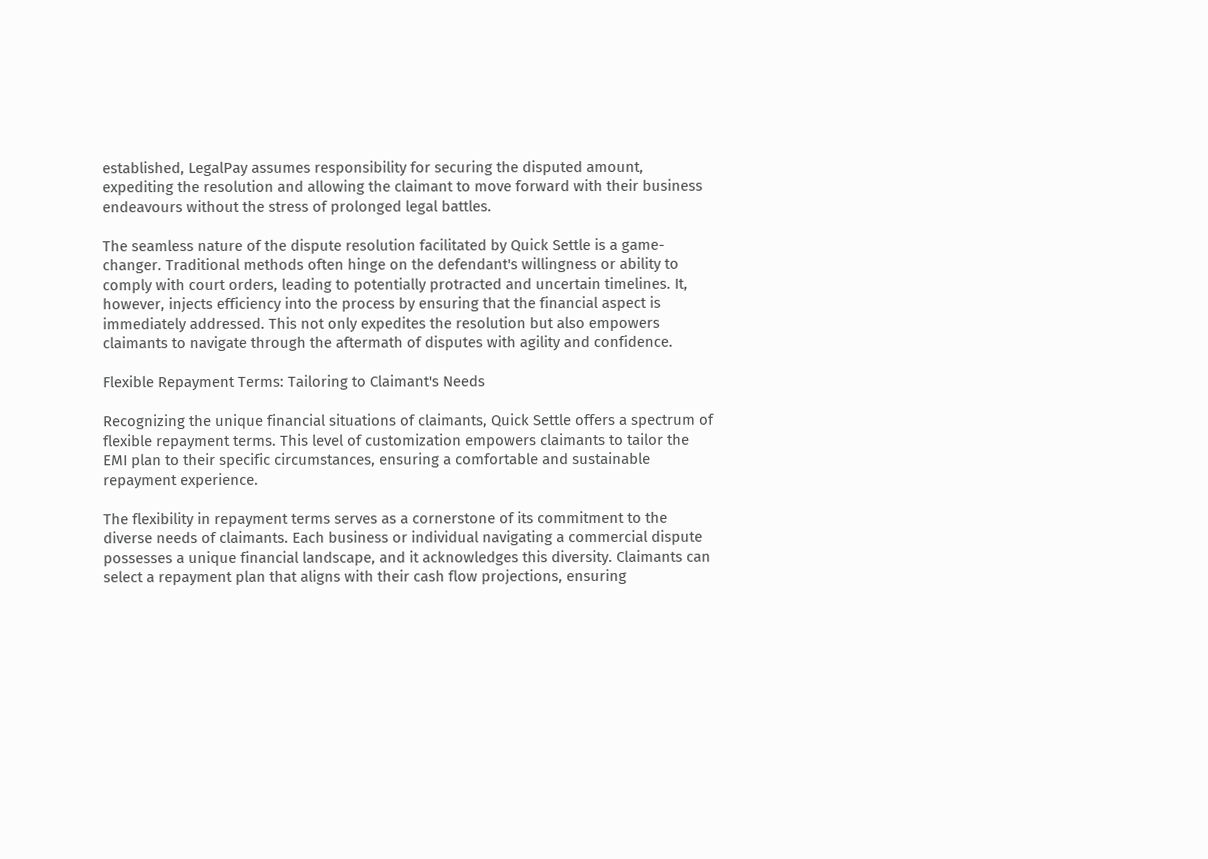established, LegalPay assumes responsibility for securing the disputed amount, expediting the resolution and allowing the claimant to move forward with their business endeavours without the stress of prolonged legal battles.

The seamless nature of the dispute resolution facilitated by Quick Settle is a game-changer. Traditional methods often hinge on the defendant's willingness or ability to comply with court orders, leading to potentially protracted and uncertain timelines. It, however, injects efficiency into the process by ensuring that the financial aspect is immediately addressed. This not only expedites the resolution but also empowers claimants to navigate through the aftermath of disputes with agility and confidence.

Flexible Repayment Terms: Tailoring to Claimant's Needs

Recognizing the unique financial situations of claimants, Quick Settle offers a spectrum of flexible repayment terms. This level of customization empowers claimants to tailor the EMI plan to their specific circumstances, ensuring a comfortable and sustainable repayment experience.

The flexibility in repayment terms serves as a cornerstone of its commitment to the diverse needs of claimants. Each business or individual navigating a commercial dispute possesses a unique financial landscape, and it acknowledges this diversity. Claimants can select a repayment plan that aligns with their cash flow projections, ensuring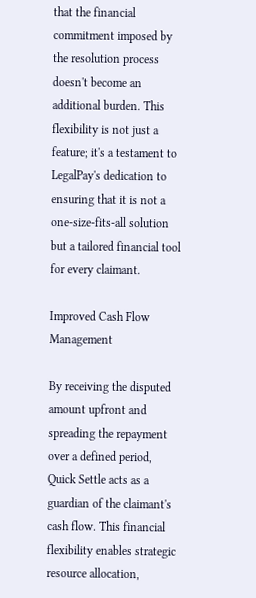that the financial commitment imposed by the resolution process doesn't become an additional burden. This flexibility is not just a feature; it's a testament to LegalPay's dedication to ensuring that it is not a one-size-fits-all solution but a tailored financial tool for every claimant.

Improved Cash Flow Management

By receiving the disputed amount upfront and spreading the repayment over a defined period, Quick Settle acts as a guardian of the claimant's cash flow. This financial flexibility enables strategic resource allocation,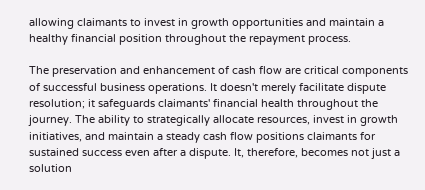allowing claimants to invest in growth opportunities and maintain a healthy financial position throughout the repayment process.

The preservation and enhancement of cash flow are critical components of successful business operations. It doesn't merely facilitate dispute resolution; it safeguards claimants' financial health throughout the journey. The ability to strategically allocate resources, invest in growth initiatives, and maintain a steady cash flow positions claimants for sustained success even after a dispute. It, therefore, becomes not just a solution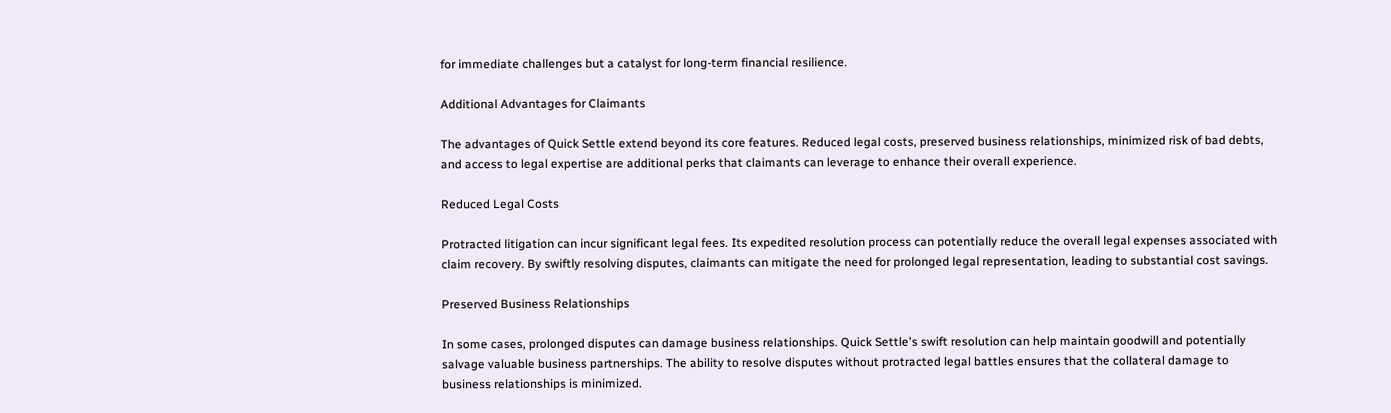for immediate challenges but a catalyst for long-term financial resilience.

Additional Advantages for Claimants

The advantages of Quick Settle extend beyond its core features. Reduced legal costs, preserved business relationships, minimized risk of bad debts, and access to legal expertise are additional perks that claimants can leverage to enhance their overall experience.

Reduced Legal Costs

Protracted litigation can incur significant legal fees. Its expedited resolution process can potentially reduce the overall legal expenses associated with claim recovery. By swiftly resolving disputes, claimants can mitigate the need for prolonged legal representation, leading to substantial cost savings.

Preserved Business Relationships

In some cases, prolonged disputes can damage business relationships. Quick Settle's swift resolution can help maintain goodwill and potentially salvage valuable business partnerships. The ability to resolve disputes without protracted legal battles ensures that the collateral damage to business relationships is minimized.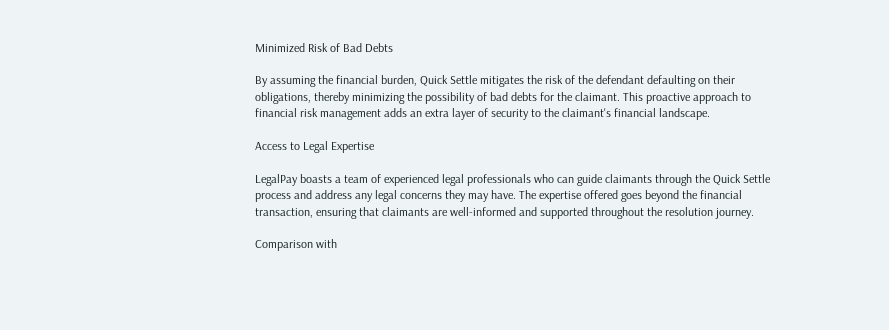Minimized Risk of Bad Debts

By assuming the financial burden, Quick Settle mitigates the risk of the defendant defaulting on their obligations, thereby minimizing the possibility of bad debts for the claimant. This proactive approach to financial risk management adds an extra layer of security to the claimant's financial landscape.

Access to Legal Expertise

LegalPay boasts a team of experienced legal professionals who can guide claimants through the Quick Settle process and address any legal concerns they may have. The expertise offered goes beyond the financial transaction, ensuring that claimants are well-informed and supported throughout the resolution journey.

Comparison with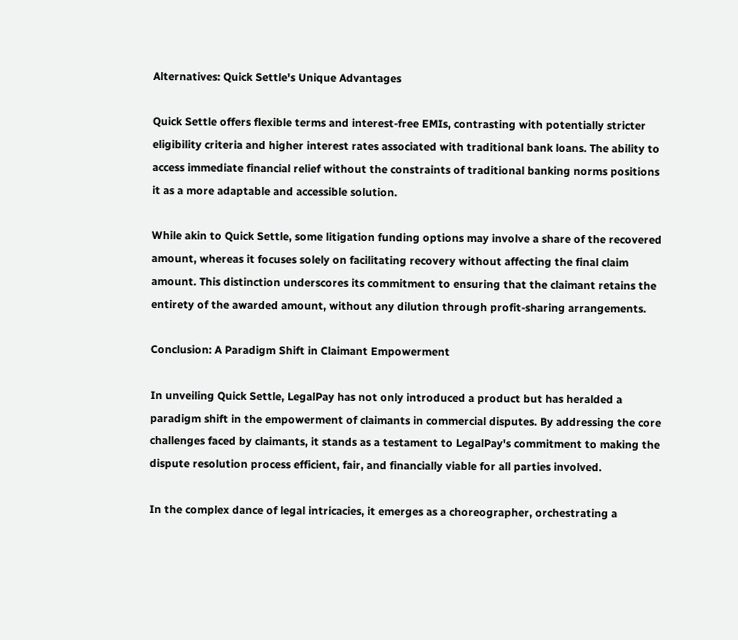Alternatives: Quick Settle's Unique Advantages

Quick Settle offers flexible terms and interest-free EMIs, contrasting with potentially stricter eligibility criteria and higher interest rates associated with traditional bank loans. The ability to access immediate financial relief without the constraints of traditional banking norms positions it as a more adaptable and accessible solution.

While akin to Quick Settle, some litigation funding options may involve a share of the recovered amount, whereas it focuses solely on facilitating recovery without affecting the final claim amount. This distinction underscores its commitment to ensuring that the claimant retains the entirety of the awarded amount, without any dilution through profit-sharing arrangements.

Conclusion: A Paradigm Shift in Claimant Empowerment

In unveiling Quick Settle, LegalPay has not only introduced a product but has heralded a paradigm shift in the empowerment of claimants in commercial disputes. By addressing the core challenges faced by claimants, it stands as a testament to LegalPay's commitment to making the dispute resolution process efficient, fair, and financially viable for all parties involved.

In the complex dance of legal intricacies, it emerges as a choreographer, orchestrating a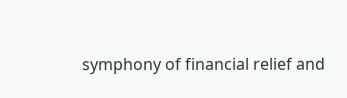symphony of financial relief and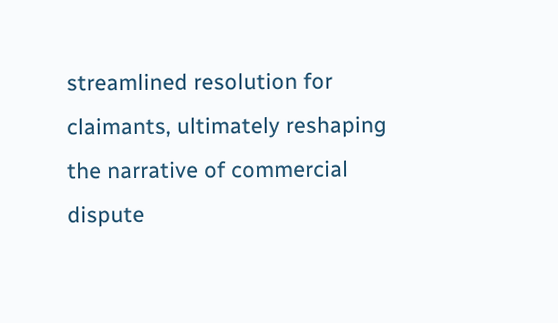streamlined resolution for claimants, ultimately reshaping the narrative of commercial dispute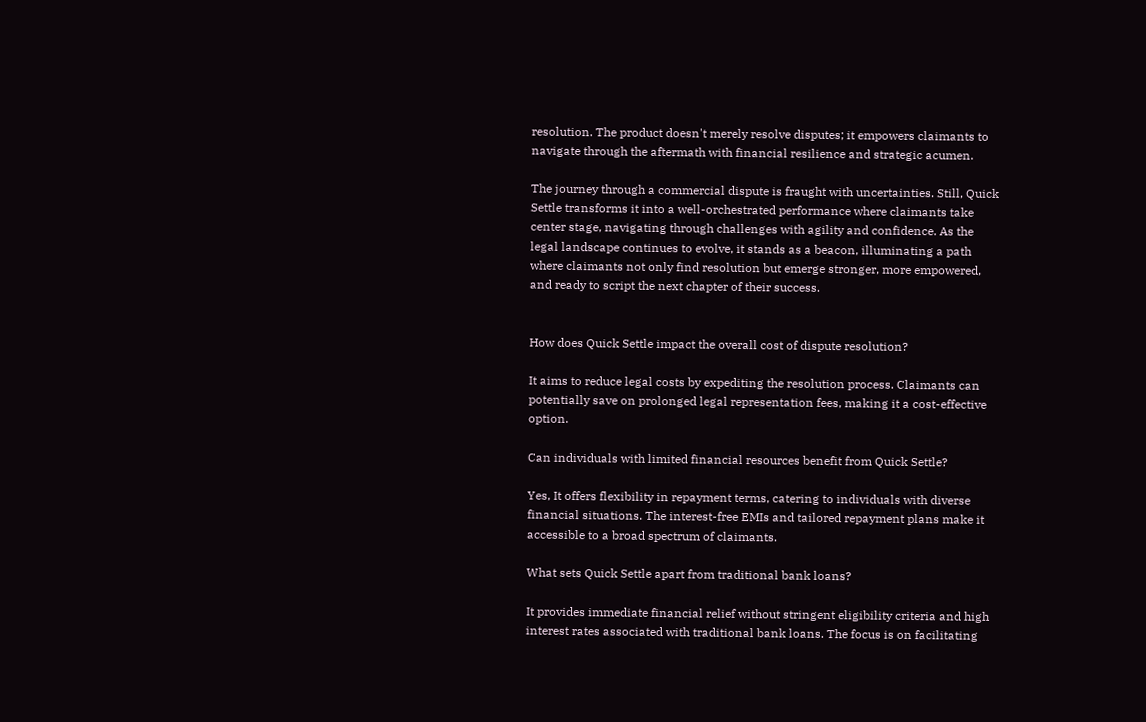resolution. The product doesn't merely resolve disputes; it empowers claimants to navigate through the aftermath with financial resilience and strategic acumen.

The journey through a commercial dispute is fraught with uncertainties. Still, Quick Settle transforms it into a well-orchestrated performance where claimants take center stage, navigating through challenges with agility and confidence. As the legal landscape continues to evolve, it stands as a beacon, illuminating a path where claimants not only find resolution but emerge stronger, more empowered, and ready to script the next chapter of their success.


How does Quick Settle impact the overall cost of dispute resolution?

It aims to reduce legal costs by expediting the resolution process. Claimants can potentially save on prolonged legal representation fees, making it a cost-effective option.

Can individuals with limited financial resources benefit from Quick Settle?

Yes, It offers flexibility in repayment terms, catering to individuals with diverse financial situations. The interest-free EMIs and tailored repayment plans make it accessible to a broad spectrum of claimants.

What sets Quick Settle apart from traditional bank loans?

It provides immediate financial relief without stringent eligibility criteria and high interest rates associated with traditional bank loans. The focus is on facilitating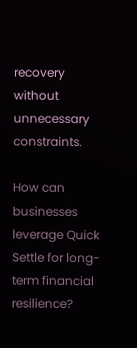recovery without unnecessary constraints.

How can businesses leverage Quick Settle for long-term financial resilience?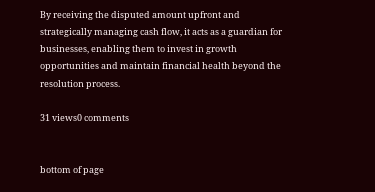By receiving the disputed amount upfront and strategically managing cash flow, it acts as a guardian for businesses, enabling them to invest in growth opportunities and maintain financial health beyond the resolution process.

31 views0 comments


bottom of page